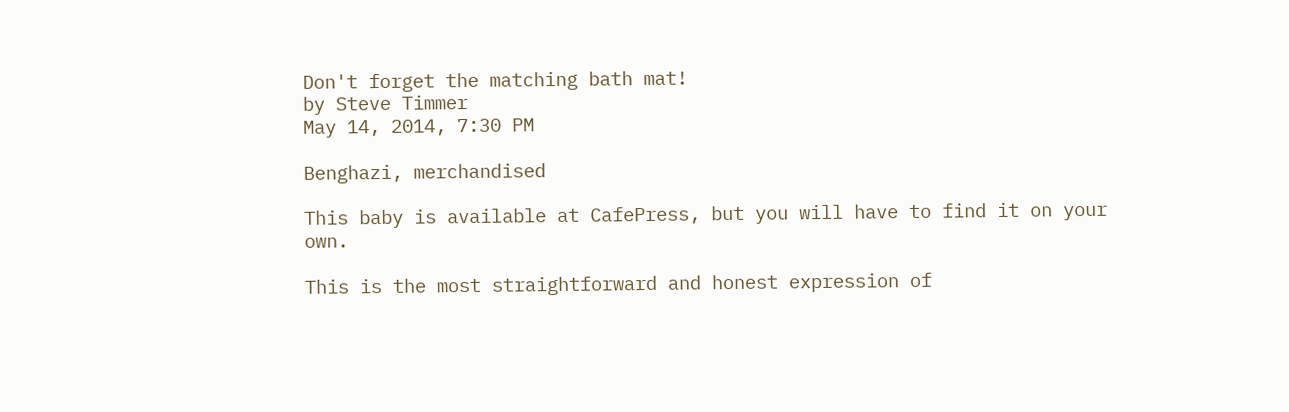Don't forget the matching bath mat!
by Steve Timmer
May 14, 2014, 7:30 PM

Benghazi, merchandised

This baby is available at CafePress, but you will have to find it on your own.

This is the most straightforward and honest expression of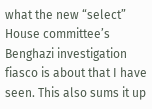what the new “select” House committee’s Benghazi investigation fiasco is about that I have seen. This also sums it up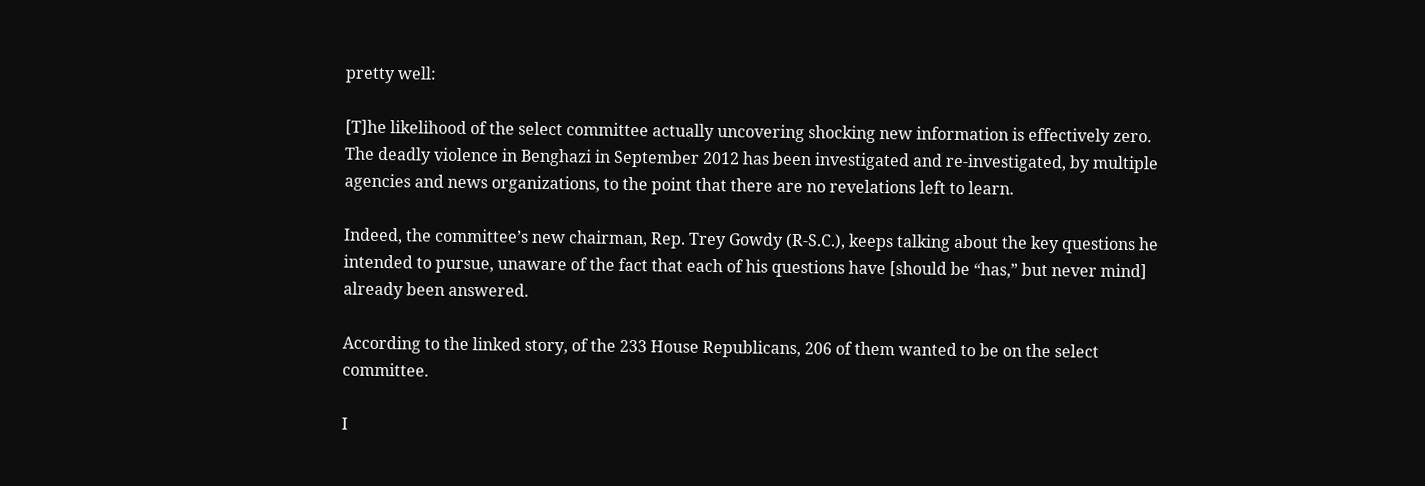pretty well:

[T]he likelihood of the select committee actually uncovering shocking new information is effectively zero. The deadly violence in Benghazi in September 2012 has been investigated and re-investigated, by multiple agencies and news organizations, to the point that there are no revelations left to learn.

Indeed, the committee’s new chairman, Rep. Trey Gowdy (R-S.C.), keeps talking about the key questions he intended to pursue, unaware of the fact that each of his questions have [should be “has,” but never mind] already been answered.

According to the linked story, of the 233 House Republicans, 206 of them wanted to be on the select committee.

I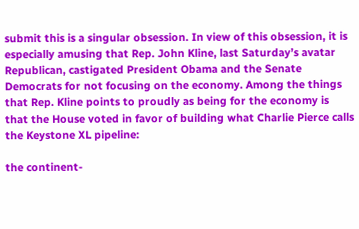submit this is a singular obsession. In view of this obsession, it is especially amusing that Rep. John Kline, last Saturday’s avatar Republican, castigated President Obama and the Senate Democrats for not focusing on the economy. Among the things that Rep. Kline points to proudly as being for the economy is that the House voted in favor of building what Charlie Pierce calls the Keystone XL pipeline:

the continent-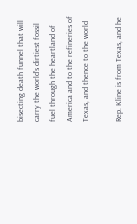bisecting death funnel that will carry the world’s dirtiest fossil fuel through the heartland of America and to the refineries of Texas, and thence to the world

Rep. Kline is from Texas, and he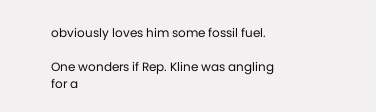obviously loves him some fossil fuel.

One wonders if Rep. Kline was angling for a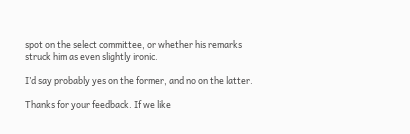spot on the select committee, or whether his remarks struck him as even slightly ironic.

I’d say probably yes on the former, and no on the latter.

Thanks for your feedback. If we like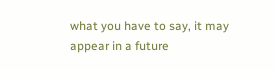what you have to say, it may appear in a future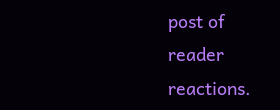post of reader reactions.